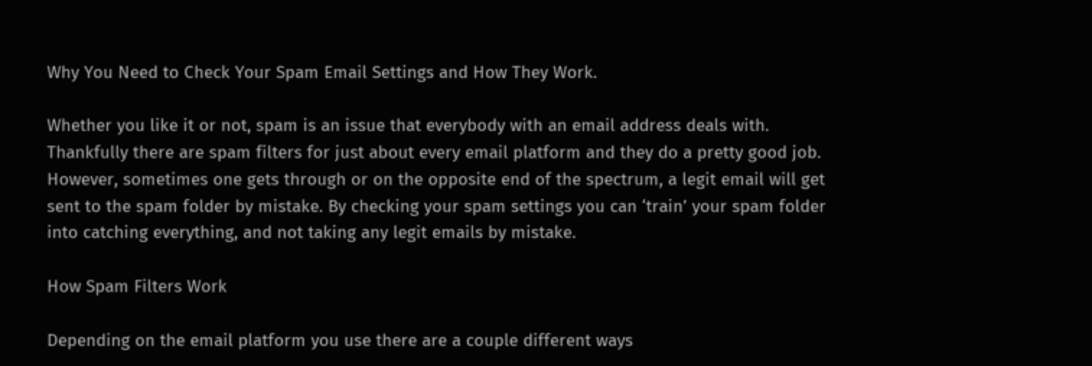Why You Need to Check Your Spam Email Settings and How They Work.

Whether you like it or not, spam is an issue that everybody with an email address deals with. Thankfully there are spam filters for just about every email platform and they do a pretty good job. However, sometimes one gets through or on the opposite end of the spectrum, a legit email will get sent to the spam folder by mistake. By checking your spam settings you can ‘train’ your spam folder into catching everything, and not taking any legit emails by mistake.

How Spam Filters Work

Depending on the email platform you use there are a couple different ways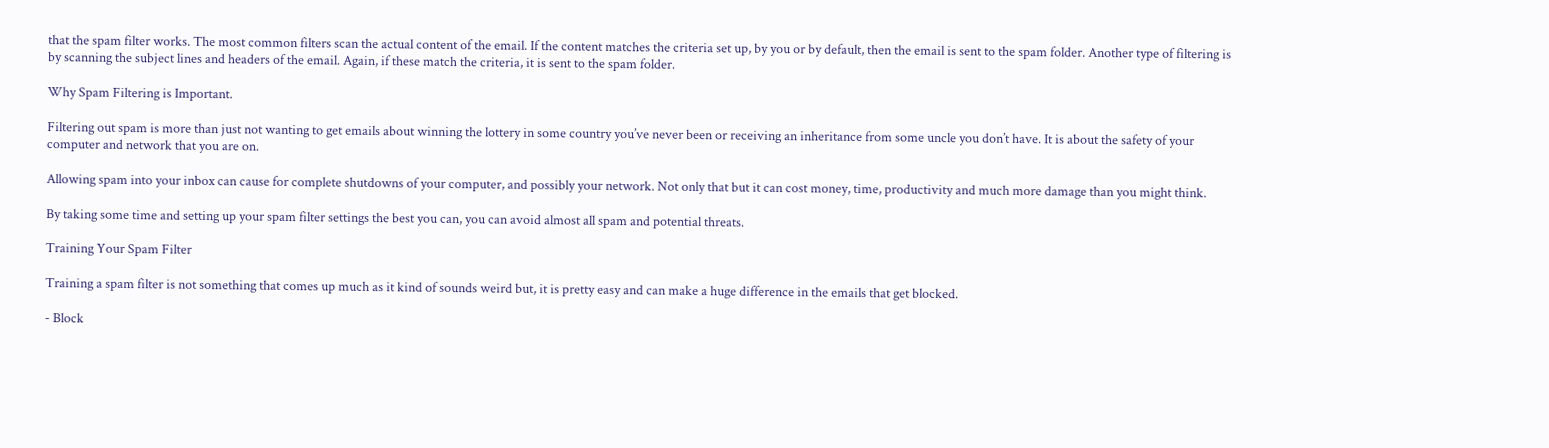that the spam filter works. The most common filters scan the actual content of the email. If the content matches the criteria set up, by you or by default, then the email is sent to the spam folder. Another type of filtering is by scanning the subject lines and headers of the email. Again, if these match the criteria, it is sent to the spam folder.

Why Spam Filtering is Important.

Filtering out spam is more than just not wanting to get emails about winning the lottery in some country you’ve never been or receiving an inheritance from some uncle you don’t have. It is about the safety of your computer and network that you are on.

Allowing spam into your inbox can cause for complete shutdowns of your computer, and possibly your network. Not only that but it can cost money, time, productivity and much more damage than you might think.

By taking some time and setting up your spam filter settings the best you can, you can avoid almost all spam and potential threats.

Training Your Spam Filter

Training a spam filter is not something that comes up much as it kind of sounds weird but, it is pretty easy and can make a huge difference in the emails that get blocked.

- Block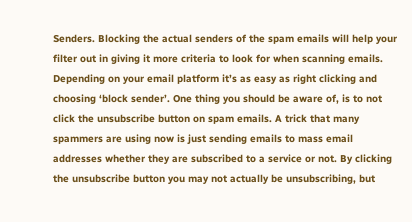Senders. Blocking the actual senders of the spam emails will help your filter out in giving it more criteria to look for when scanning emails. Depending on your email platform it’s as easy as right clicking and choosing ‘block sender’. One thing you should be aware of, is to not click the unsubscribe button on spam emails. A trick that many spammers are using now is just sending emails to mass email addresses whether they are subscribed to a service or not. By clicking the unsubscribe button you may not actually be unsubscribing, but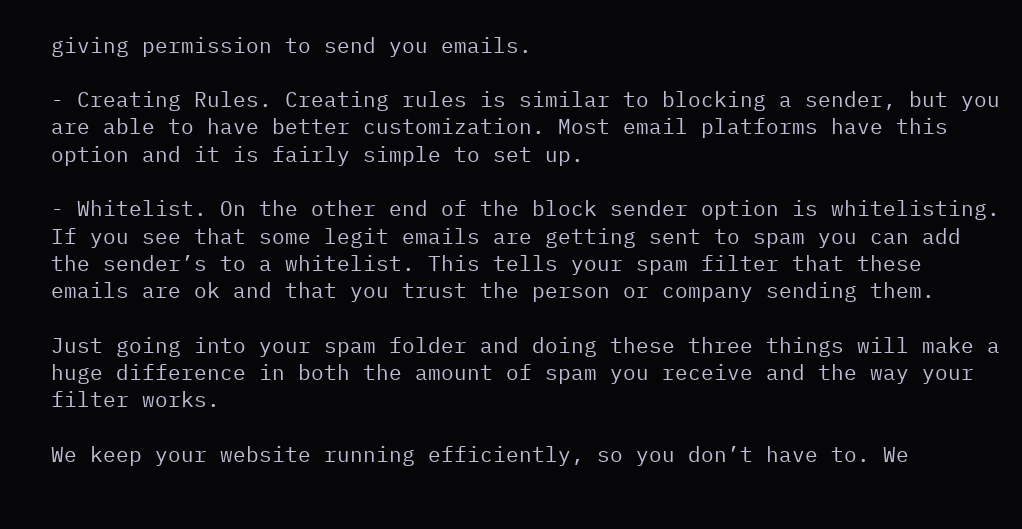giving permission to send you emails.

- Creating Rules. Creating rules is similar to blocking a sender, but you are able to have better customization. Most email platforms have this option and it is fairly simple to set up.

- Whitelist. On the other end of the block sender option is whitelisting. If you see that some legit emails are getting sent to spam you can add the sender’s to a whitelist. This tells your spam filter that these emails are ok and that you trust the person or company sending them.

Just going into your spam folder and doing these three things will make a huge difference in both the amount of spam you receive and the way your filter works.

We keep your website running efficiently, so you don’t have to. We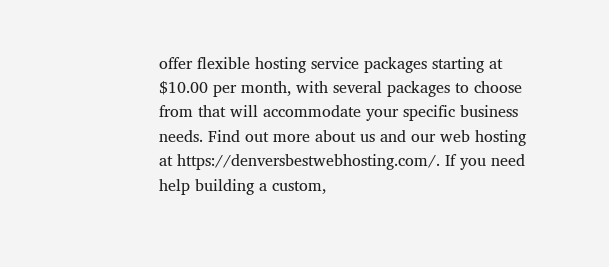offer flexible hosting service packages starting at $10.00 per month, with several packages to choose from that will accommodate your specific business needs. Find out more about us and our web hosting at https://denversbestwebhosting.com/. If you need help building a custom,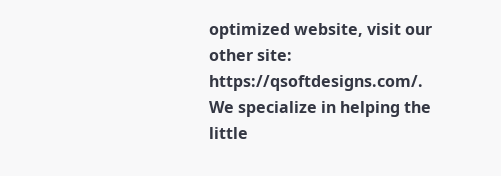optimized website, visit our other site: https://qsoftdesigns.com/. We specialize in helping the little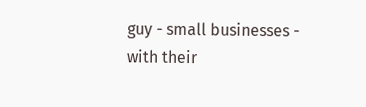guy - small businesses - with their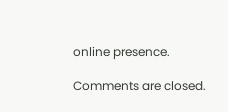online presence.

Comments are closed.